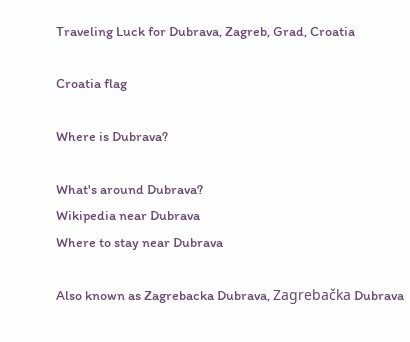Traveling Luck for Dubrava, Zagreb, Grad, Croatia

Croatia flag

Where is Dubrava?

What's around Dubrava?
Wikipedia near Dubrava
Where to stay near Dubrava

Also known as Zagrebacka Dubrava, Zagrebačka Dubrava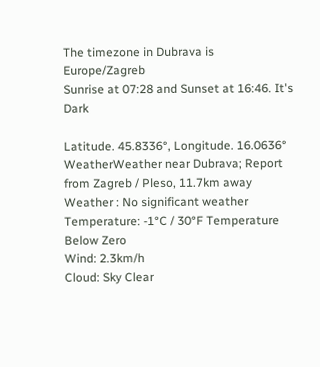The timezone in Dubrava is Europe/Zagreb
Sunrise at 07:28 and Sunset at 16:46. It's Dark

Latitude. 45.8336°, Longitude. 16.0636°
WeatherWeather near Dubrava; Report from Zagreb / Pleso, 11.7km away
Weather : No significant weather
Temperature: -1°C / 30°F Temperature Below Zero
Wind: 2.3km/h
Cloud: Sky Clear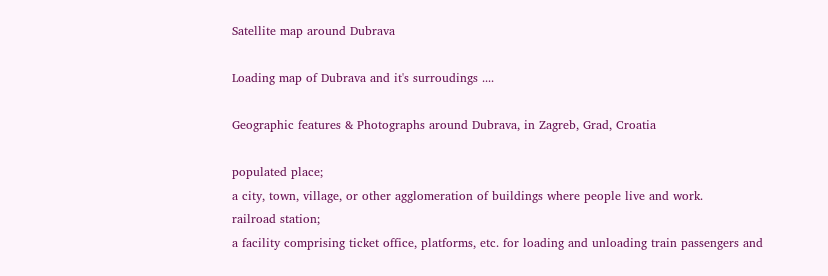Satellite map around Dubrava

Loading map of Dubrava and it's surroudings ....

Geographic features & Photographs around Dubrava, in Zagreb, Grad, Croatia

populated place;
a city, town, village, or other agglomeration of buildings where people live and work.
railroad station;
a facility comprising ticket office, platforms, etc. for loading and unloading train passengers and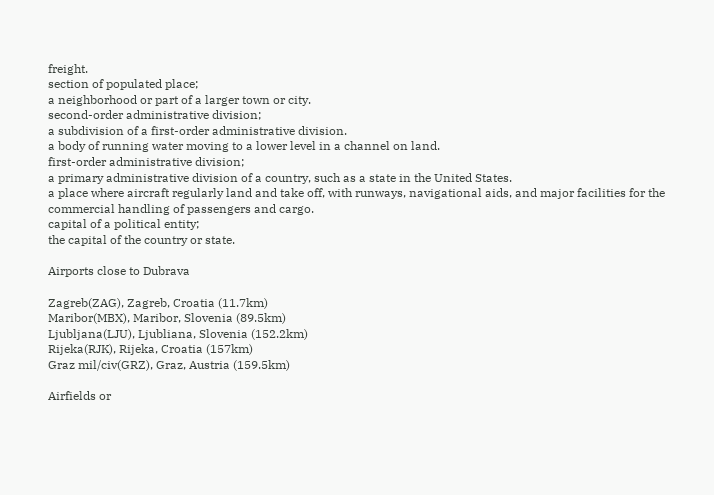freight.
section of populated place;
a neighborhood or part of a larger town or city.
second-order administrative division;
a subdivision of a first-order administrative division.
a body of running water moving to a lower level in a channel on land.
first-order administrative division;
a primary administrative division of a country, such as a state in the United States.
a place where aircraft regularly land and take off, with runways, navigational aids, and major facilities for the commercial handling of passengers and cargo.
capital of a political entity;
the capital of the country or state.

Airports close to Dubrava

Zagreb(ZAG), Zagreb, Croatia (11.7km)
Maribor(MBX), Maribor, Slovenia (89.5km)
Ljubljana(LJU), Ljubliana, Slovenia (152.2km)
Rijeka(RJK), Rijeka, Croatia (157km)
Graz mil/civ(GRZ), Graz, Austria (159.5km)

Airfields or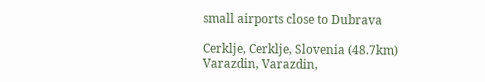small airports close to Dubrava

Cerklje, Cerklje, Slovenia (48.7km)
Varazdin, Varazdin,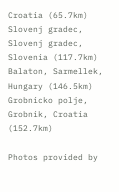Croatia (65.7km)
Slovenj gradec, Slovenj gradec, Slovenia (117.7km)
Balaton, Sarmellek, Hungary (146.5km)
Grobnicko polje, Grobnik, Croatia (152.7km)

Photos provided by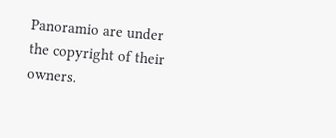Panoramio are under the copyright of their owners.